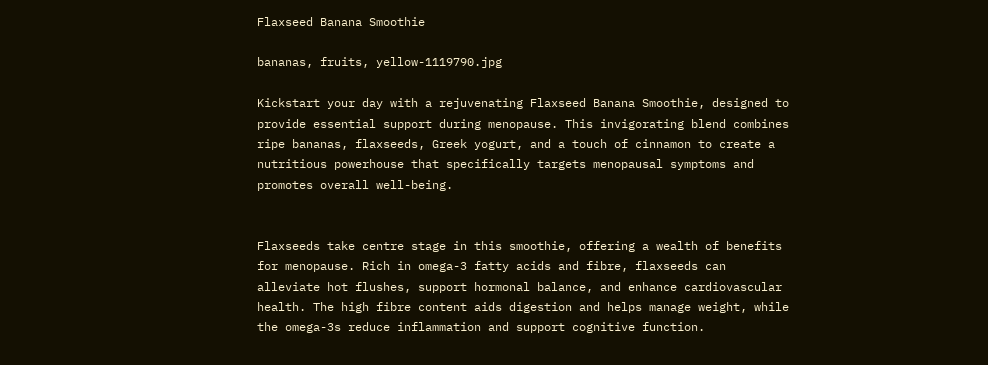Flaxseed Banana Smoothie

bananas, fruits, yellow-1119790.jpg

Kickstart your day with a rejuvenating Flaxseed Banana Smoothie, designed to provide essential support during menopause. This invigorating blend combines ripe bananas, flaxseeds, Greek yogurt, and a touch of cinnamon to create a nutritious powerhouse that specifically targets menopausal symptoms and promotes overall well-being.


Flaxseeds take centre stage in this smoothie, offering a wealth of benefits for menopause. Rich in omega-3 fatty acids and fibre, flaxseeds can alleviate hot flushes, support hormonal balance, and enhance cardiovascular health. The high fibre content aids digestion and helps manage weight, while the omega-3s reduce inflammation and support cognitive function.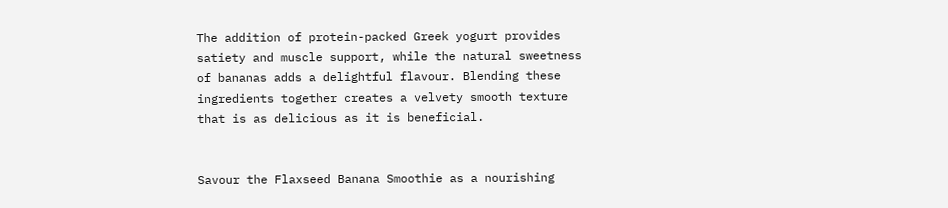The addition of protein-packed Greek yogurt provides satiety and muscle support, while the natural sweetness of bananas adds a delightful flavour. Blending these ingredients together creates a velvety smooth texture that is as delicious as it is beneficial.


Savour the Flaxseed Banana Smoothie as a nourishing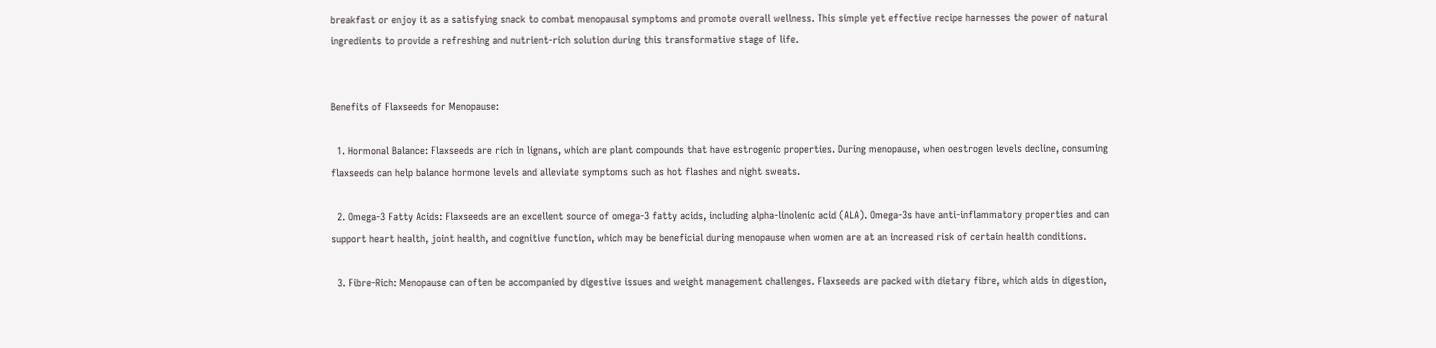breakfast or enjoy it as a satisfying snack to combat menopausal symptoms and promote overall wellness. This simple yet effective recipe harnesses the power of natural ingredients to provide a refreshing and nutrient-rich solution during this transformative stage of life.


Benefits of Flaxseeds for Menopause:

  1. Hormonal Balance: Flaxseeds are rich in lignans, which are plant compounds that have estrogenic properties. During menopause, when oestrogen levels decline, consuming flaxseeds can help balance hormone levels and alleviate symptoms such as hot flashes and night sweats.

  2. Omega-3 Fatty Acids: Flaxseeds are an excellent source of omega-3 fatty acids, including alpha-linolenic acid (ALA). Omega-3s have anti-inflammatory properties and can support heart health, joint health, and cognitive function, which may be beneficial during menopause when women are at an increased risk of certain health conditions.

  3. Fibre-Rich: Menopause can often be accompanied by digestive issues and weight management challenges. Flaxseeds are packed with dietary fibre, which aids in digestion,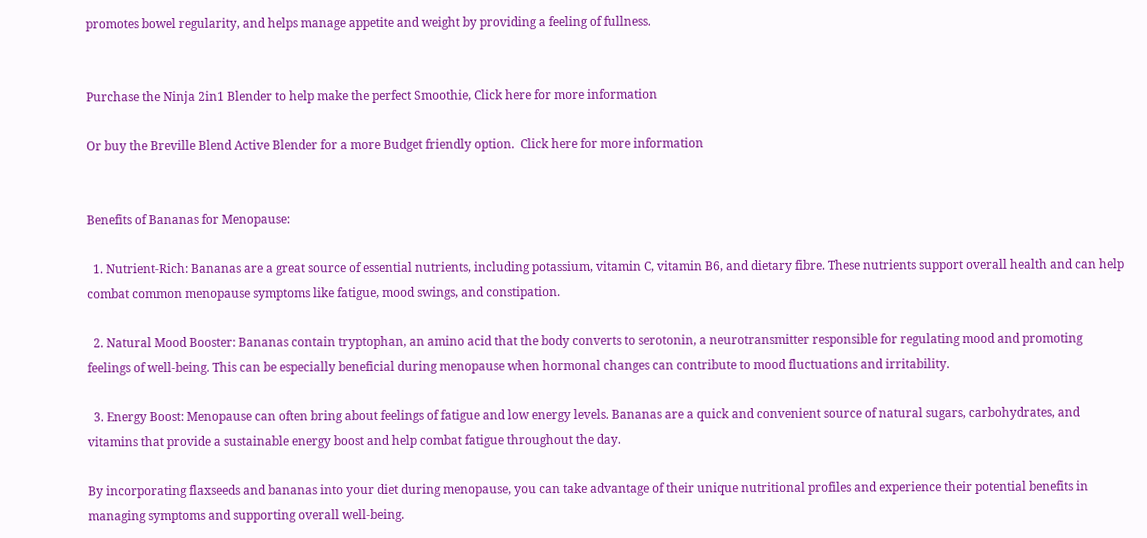promotes bowel regularity, and helps manage appetite and weight by providing a feeling of fullness.


Purchase the Ninja 2in1 Blender to help make the perfect Smoothie, Click here for more information

Or buy the Breville Blend Active Blender for a more Budget friendly option.  Click here for more information


Benefits of Bananas for Menopause:

  1. Nutrient-Rich: Bananas are a great source of essential nutrients, including potassium, vitamin C, vitamin B6, and dietary fibre. These nutrients support overall health and can help combat common menopause symptoms like fatigue, mood swings, and constipation.

  2. Natural Mood Booster: Bananas contain tryptophan, an amino acid that the body converts to serotonin, a neurotransmitter responsible for regulating mood and promoting feelings of well-being. This can be especially beneficial during menopause when hormonal changes can contribute to mood fluctuations and irritability.

  3. Energy Boost: Menopause can often bring about feelings of fatigue and low energy levels. Bananas are a quick and convenient source of natural sugars, carbohydrates, and vitamins that provide a sustainable energy boost and help combat fatigue throughout the day.

By incorporating flaxseeds and bananas into your diet during menopause, you can take advantage of their unique nutritional profiles and experience their potential benefits in managing symptoms and supporting overall well-being.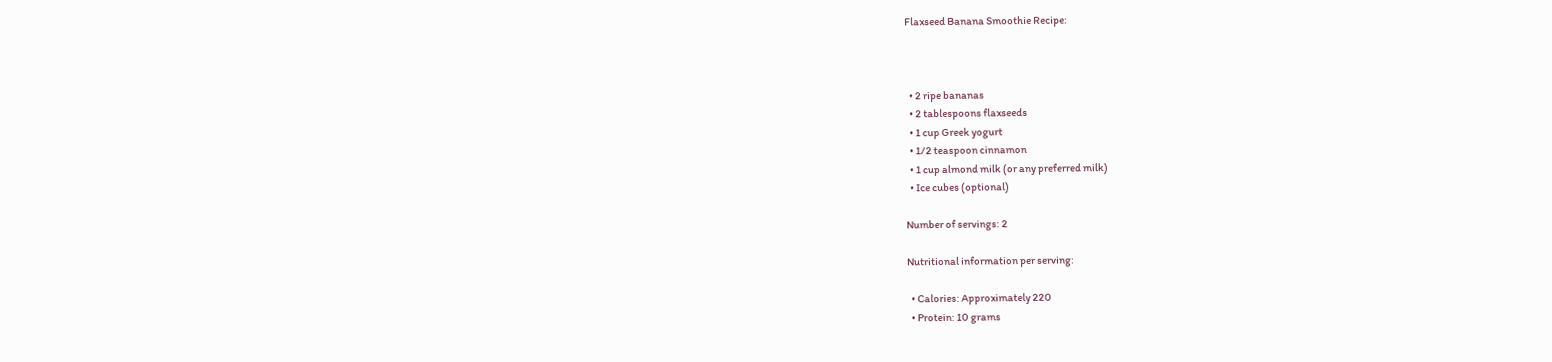Flaxseed Banana Smoothie Recipe:



  • 2 ripe bananas
  • 2 tablespoons flaxseeds
  • 1 cup Greek yogurt
  • 1/2 teaspoon cinnamon
  • 1 cup almond milk (or any preferred milk)
  • Ice cubes (optional)

Number of servings: 2

Nutritional information per serving:

  • Calories: Approximately 220
  • Protein: 10 grams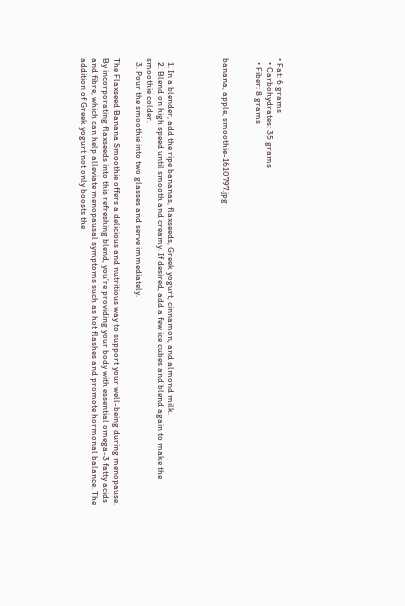• Fat: 6 grams
  • Carbohydrates: 35 grams
  • Fiber: 8 grams


banana, apple, smoothie-1610797.jpg




  1. In a blender, add the ripe bananas, flaxseeds, Greek yogurt, cinnamon, and almond milk.
  2. Blend on high speed until smooth and creamy. If desired, add a few ice cubes and blend again to make the smoothie colder.
  3. Pour the smoothie into two glasses and serve immediately.

The Flaxseed Banana Smoothie offers a delicious and nutritious way to support your well-being during menopause. By incorporating flaxseeds into this refreshing blend, you’re providing your body with essential omega-3 fatty acids and fibre, which can help alleviate menopausal symptoms such as hot flashes and promote hormonal balance. The addition of Greek yogurt not only boosts the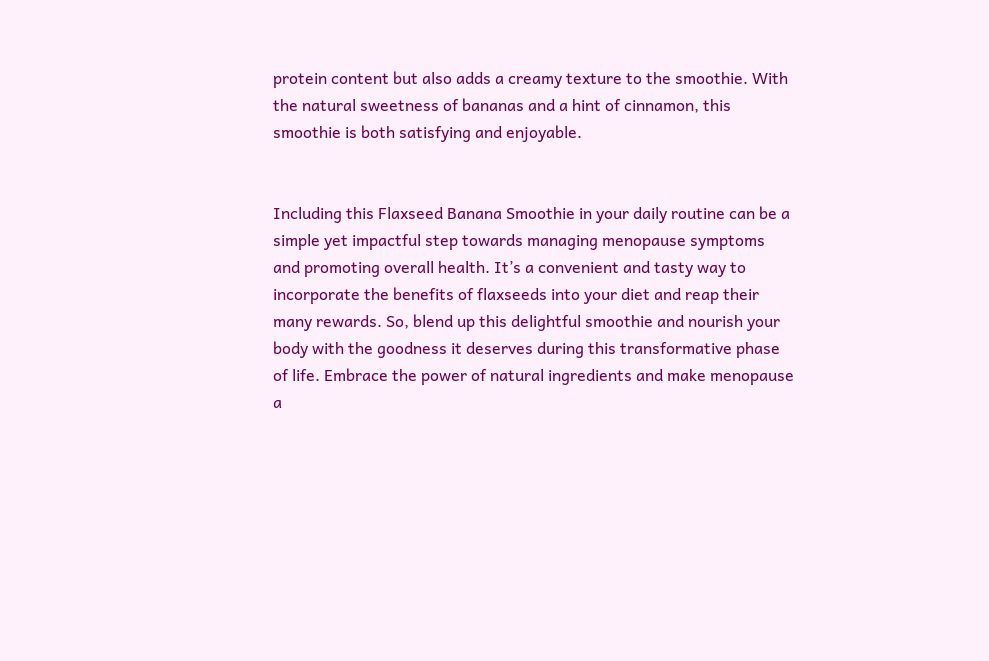protein content but also adds a creamy texture to the smoothie. With the natural sweetness of bananas and a hint of cinnamon, this smoothie is both satisfying and enjoyable.


Including this Flaxseed Banana Smoothie in your daily routine can be a simple yet impactful step towards managing menopause symptoms and promoting overall health. It’s a convenient and tasty way to incorporate the benefits of flaxseeds into your diet and reap their many rewards. So, blend up this delightful smoothie and nourish your body with the goodness it deserves during this transformative phase of life. Embrace the power of natural ingredients and make menopause a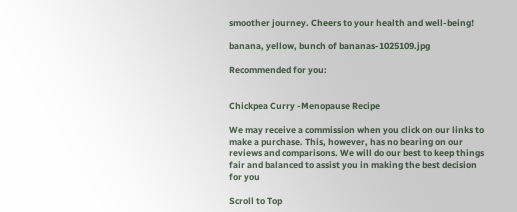smoother journey. Cheers to your health and well-being!

banana, yellow, bunch of bananas-1025109.jpg

Recommended for you:


Chickpea Curry -Menopause Recipe

We may receive a commission when you click on our links to make a purchase. This, however, has no bearing on our reviews and comparisons. We will do our best to keep things fair and balanced to assist you in making the best decision for you

Scroll to Top